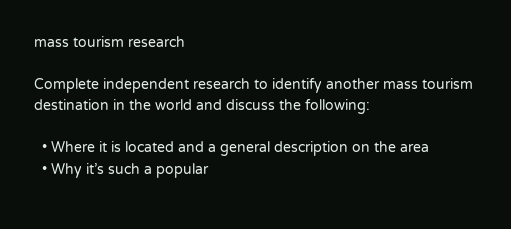mass tourism research

Complete independent research to identify another mass tourism destination in the world and discuss the following:

  • Where it is located and a general description on the area
  • Why it’s such a popular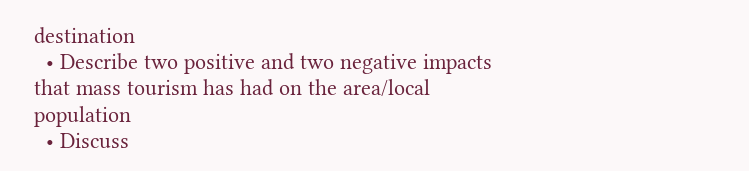destination
  • Describe two positive and two negative impacts that mass tourism has had on the area/local population
  • Discuss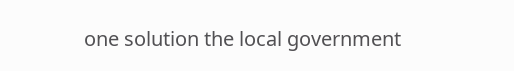one solution the local government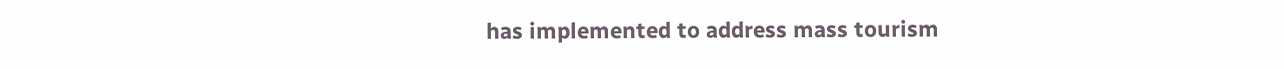has implemented to address mass tourism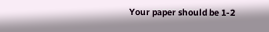Your paper should be 1-2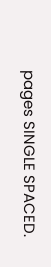pages SINGLE SPACED.